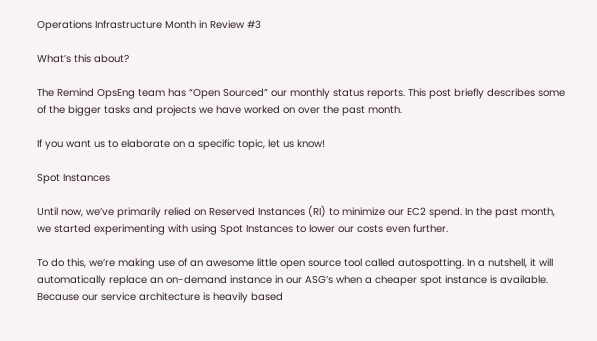Operations Infrastructure Month in Review #3

What’s this about?

The Remind OpsEng team has “Open Sourced” our monthly status reports. This post briefly describes some of the bigger tasks and projects we have worked on over the past month.

If you want us to elaborate on a specific topic, let us know!

Spot Instances

Until now, we’ve primarily relied on Reserved Instances (RI) to minimize our EC2 spend. In the past month, we started experimenting with using Spot Instances to lower our costs even further.

To do this, we’re making use of an awesome little open source tool called autospotting. In a nutshell, it will automatically replace an on-demand instance in our ASG’s when a cheaper spot instance is available. Because our service architecture is heavily based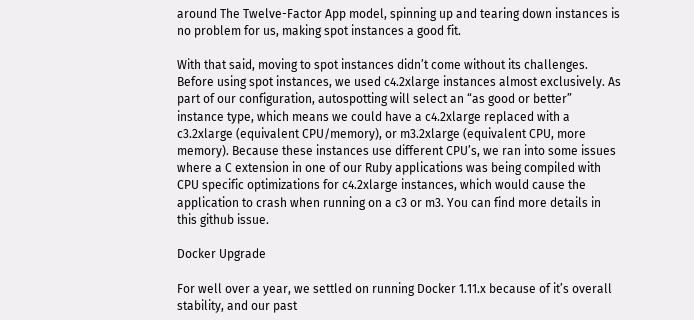around The Twelve-Factor App model, spinning up and tearing down instances is no problem for us, making spot instances a good fit.

With that said, moving to spot instances didn’t come without its challenges. Before using spot instances, we used c4.2xlarge instances almost exclusively. As part of our configuration, autospotting will select an “as good or better” instance type, which means we could have a c4.2xlarge replaced with a c3.2xlarge (equivalent CPU/memory), or m3.2xlarge (equivalent CPU, more memory). Because these instances use different CPU’s, we ran into some issues where a C extension in one of our Ruby applications was being compiled with CPU specific optimizations for c4.2xlarge instances, which would cause the application to crash when running on a c3 or m3. You can find more details in this github issue.

Docker Upgrade

For well over a year, we settled on running Docker 1.11.x because of it’s overall stability, and our past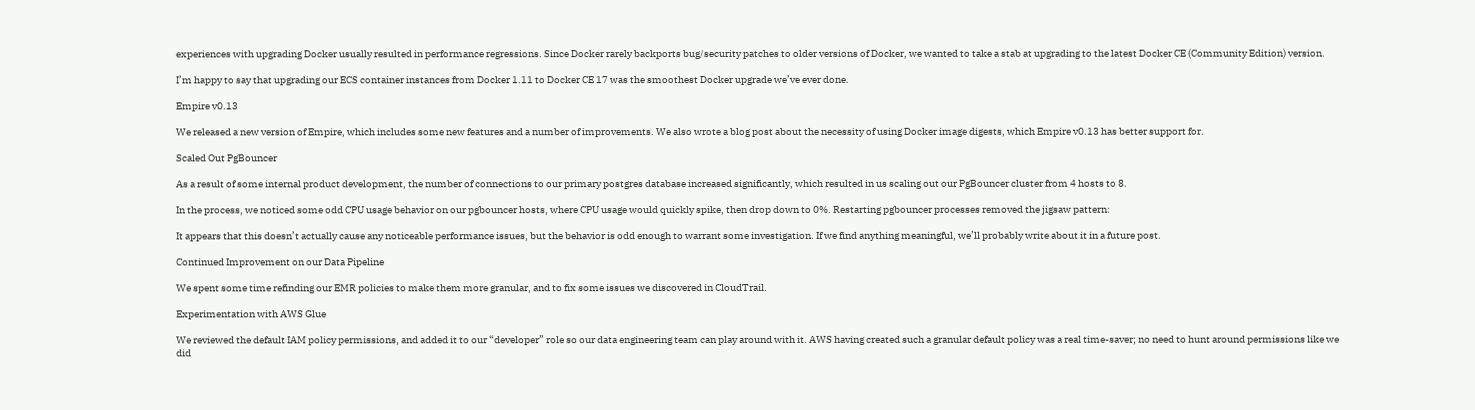experiences with upgrading Docker usually resulted in performance regressions. Since Docker rarely backports bug/security patches to older versions of Docker, we wanted to take a stab at upgrading to the latest Docker CE (Community Edition) version.

I’m happy to say that upgrading our ECS container instances from Docker 1.11 to Docker CE 17 was the smoothest Docker upgrade we’ve ever done.

Empire v0.13

We released a new version of Empire, which includes some new features and a number of improvements. We also wrote a blog post about the necessity of using Docker image digests, which Empire v0.13 has better support for.

Scaled Out PgBouncer

As a result of some internal product development, the number of connections to our primary postgres database increased significantly, which resulted in us scaling out our PgBouncer cluster from 4 hosts to 8.

In the process, we noticed some odd CPU usage behavior on our pgbouncer hosts, where CPU usage would quickly spike, then drop down to 0%. Restarting pgbouncer processes removed the jigsaw pattern:

It appears that this doesn’t actually cause any noticeable performance issues, but the behavior is odd enough to warrant some investigation. If we find anything meaningful, we’ll probably write about it in a future post.

Continued Improvement on our Data Pipeline

We spent some time refinding our EMR policies to make them more granular, and to fix some issues we discovered in CloudTrail.

Experimentation with AWS Glue

We reviewed the default IAM policy permissions, and added it to our “developer” role so our data engineering team can play around with it. AWS having created such a granular default policy was a real time-saver; no need to hunt around permissions like we did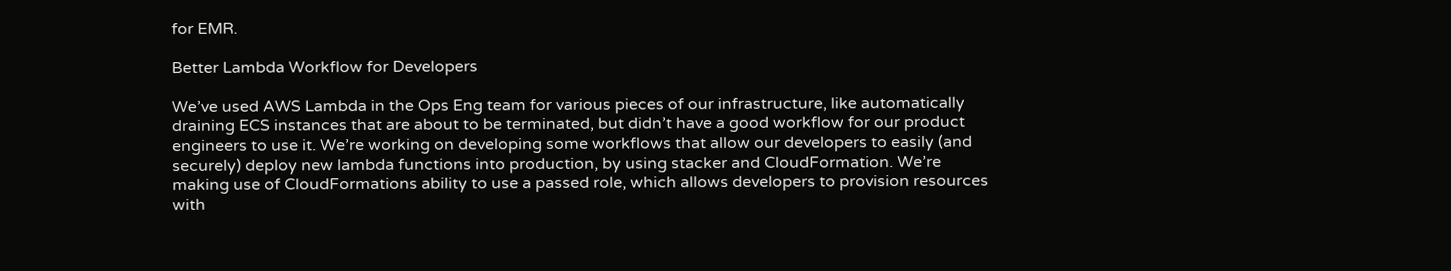for EMR.

Better Lambda Workflow for Developers

We’ve used AWS Lambda in the Ops Eng team for various pieces of our infrastructure, like automatically draining ECS instances that are about to be terminated, but didn’t have a good workflow for our product engineers to use it. We’re working on developing some workflows that allow our developers to easily (and securely) deploy new lambda functions into production, by using stacker and CloudFormation. We’re making use of CloudFormations ability to use a passed role, which allows developers to provision resources with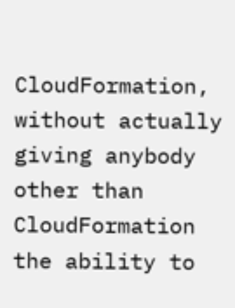CloudFormation, without actually giving anybody other than CloudFormation the ability to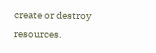create or destroy resources.